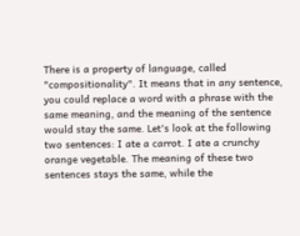There is a property of language, called "compositionality". It means that in any sentence, you could replace a word with a phrase with the same meaning, and the meaning of the sentence would stay the same. Let's look at the following two sentences: I ate a carrot. I ate a crunchy orange vegetable. The meaning of these two sentences stays the same, while the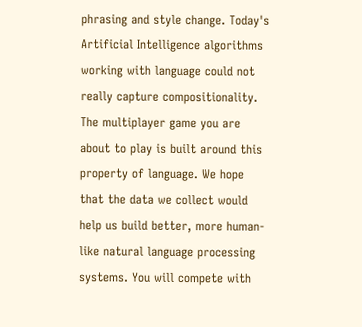phrasing and style change. Today's Artificial Intelligence algorithms working with language could not really capture compositionality. The multiplayer game you are about to play is built around this property of language. We hope that the data we collect would help us build better, more human-like natural language processing systems. You will compete with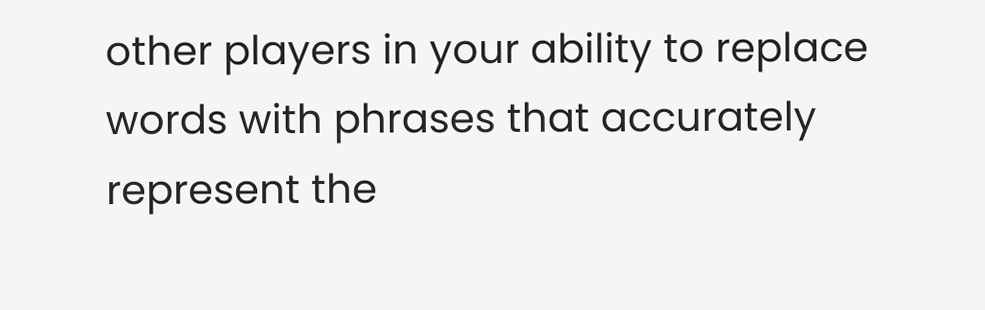other players in your ability to replace words with phrases that accurately represent the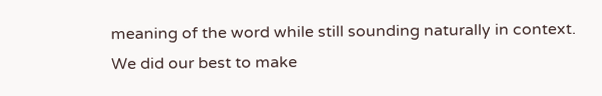meaning of the word while still sounding naturally in context. We did our best to make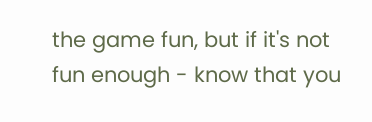the game fun, but if it's not fun enough - know that you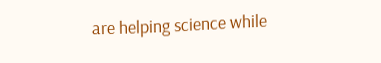are helping science while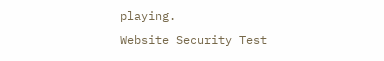playing.
Website Security Test